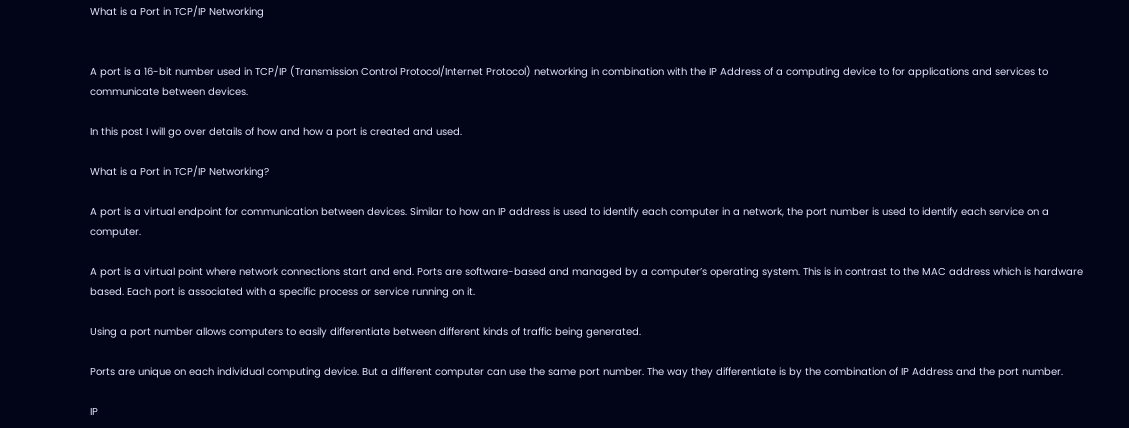What is a Port in TCP/IP Networking


A port is a 16-bit number used in TCP/IP (Transmission Control Protocol/Internet Protocol) networking in combination with the IP Address of a computing device to for applications and services to communicate between devices.

In this post I will go over details of how and how a port is created and used.

What is a Port in TCP/IP Networking?

A port is a virtual endpoint for communication between devices. Similar to how an IP address is used to identify each computer in a network, the port number is used to identify each service on a computer.

A port is a virtual point where network connections start and end. Ports are software-based and managed by a computer’s operating system. This is in contrast to the MAC address which is hardware based. Each port is associated with a specific process or service running on it.

Using a port number allows computers to easily differentiate between different kinds of traffic being generated.

Ports are unique on each individual computing device. But a different computer can use the same port number. The way they differentiate is by the combination of IP Address and the port number.

IP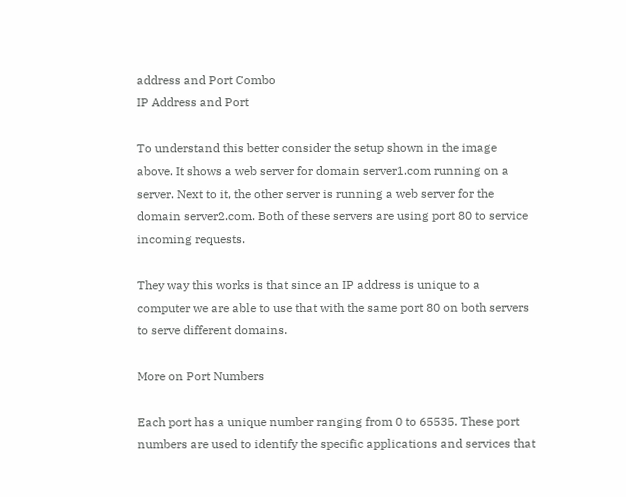address and Port Combo
IP Address and Port

To understand this better consider the setup shown in the image above. It shows a web server for domain server1.com running on a server. Next to it, the other server is running a web server for the domain server2.com. Both of these servers are using port 80 to service incoming requests.

They way this works is that since an IP address is unique to a computer we are able to use that with the same port 80 on both servers to serve different domains.

More on Port Numbers

Each port has a unique number ranging from 0 to 65535. These port numbers are used to identify the specific applications and services that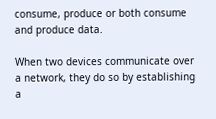consume, produce or both consume and produce data.

When two devices communicate over a network, they do so by establishing a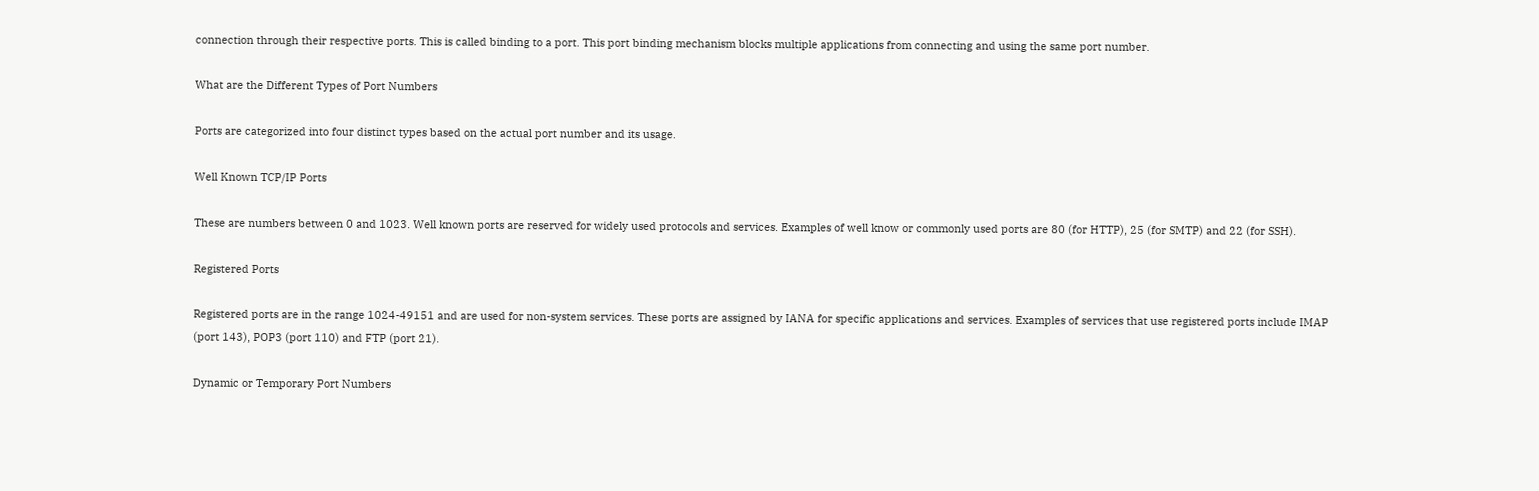connection through their respective ports. This is called binding to a port. This port binding mechanism blocks multiple applications from connecting and using the same port number.

What are the Different Types of Port Numbers

Ports are categorized into four distinct types based on the actual port number and its usage.

Well Known TCP/IP Ports

These are numbers between 0 and 1023. Well known ports are reserved for widely used protocols and services. Examples of well know or commonly used ports are 80 (for HTTP), 25 (for SMTP) and 22 (for SSH).

Registered Ports

Registered ports are in the range 1024-49151 and are used for non-system services. These ports are assigned by IANA for specific applications and services. Examples of services that use registered ports include IMAP (port 143), POP3 (port 110) and FTP (port 21).

Dynamic or Temporary Port Numbers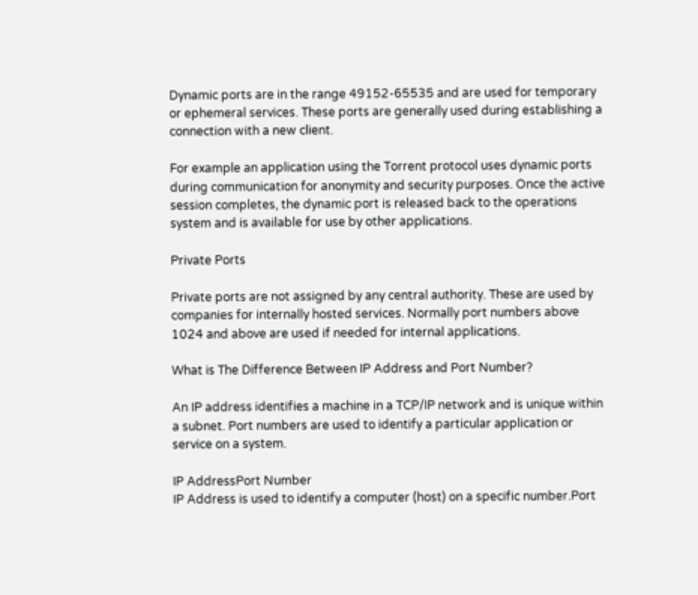Dynamic ports are in the range 49152-65535 and are used for temporary or ephemeral services. These ports are generally used during establishing a connection with a new client.

For example an application using the Torrent protocol uses dynamic ports during communication for anonymity and security purposes. Once the active session completes, the dynamic port is released back to the operations system and is available for use by other applications.

Private Ports

Private ports are not assigned by any central authority. These are used by companies for internally hosted services. Normally port numbers above 1024 and above are used if needed for internal applications.

What is The Difference Between IP Address and Port Number?

An IP address identifies a machine in a TCP/IP network and is unique within a subnet. Port numbers are used to identify a particular application or service on a system.

IP AddressPort Number
IP Address is used to identify a computer (host) on a specific number.Port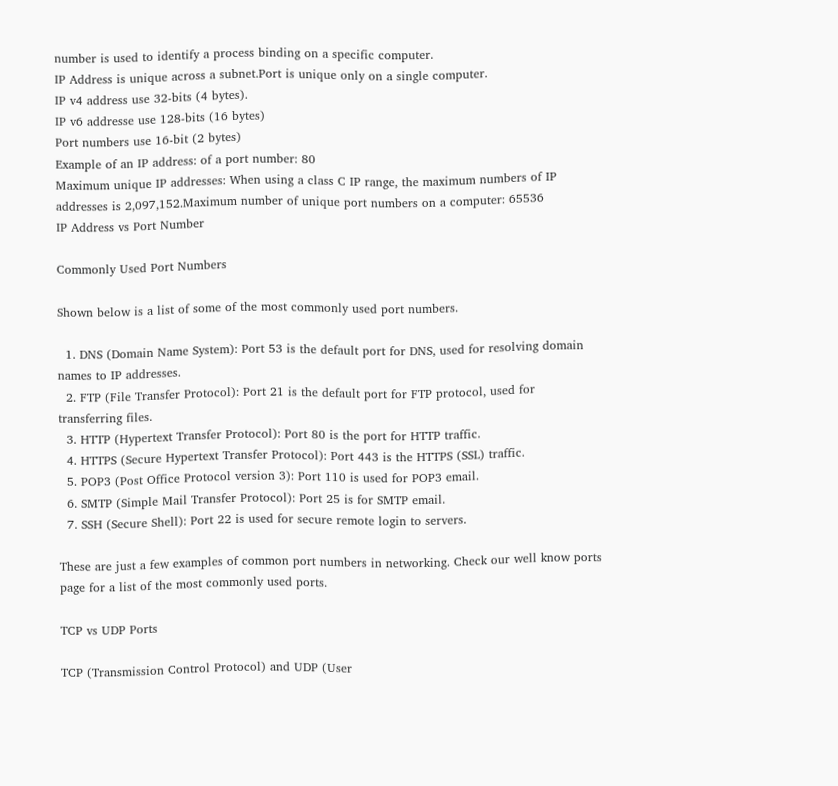number is used to identify a process binding on a specific computer.
IP Address is unique across a subnet.Port is unique only on a single computer.
IP v4 address use 32-bits (4 bytes).
IP v6 addresse use 128-bits (16 bytes)
Port numbers use 16-bit (2 bytes)
Example of an IP address: of a port number: 80
Maximum unique IP addresses: When using a class C IP range, the maximum numbers of IP addresses is 2,097,152.Maximum number of unique port numbers on a computer: 65536
IP Address vs Port Number

Commonly Used Port Numbers

Shown below is a list of some of the most commonly used port numbers.

  1. DNS (Domain Name System): Port 53 is the default port for DNS, used for resolving domain names to IP addresses.
  2. FTP (File Transfer Protocol): Port 21 is the default port for FTP protocol, used for transferring files.
  3. HTTP (Hypertext Transfer Protocol): Port 80 is the port for HTTP traffic.
  4. HTTPS (Secure Hypertext Transfer Protocol): Port 443 is the HTTPS (SSL) traffic.
  5. POP3 (Post Office Protocol version 3): Port 110 is used for POP3 email.
  6. SMTP (Simple Mail Transfer Protocol): Port 25 is for SMTP email.
  7. SSH (Secure Shell): Port 22 is used for secure remote login to servers.

These are just a few examples of common port numbers in networking. Check our well know ports page for a list of the most commonly used ports.

TCP vs UDP Ports

TCP (Transmission Control Protocol) and UDP (User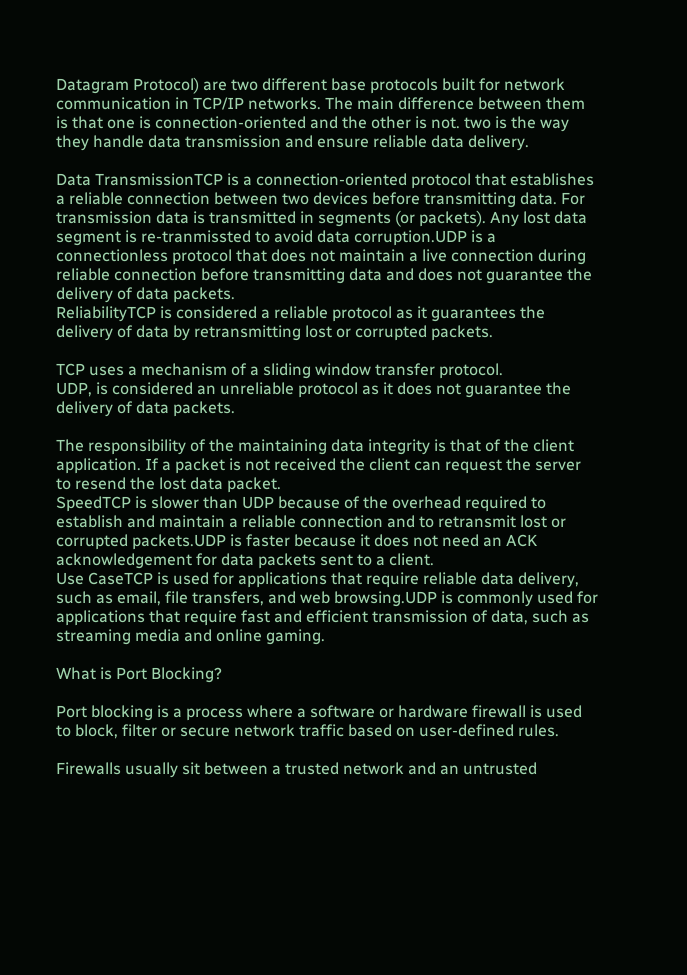Datagram Protocol) are two different base protocols built for network communication in TCP/IP networks. The main difference between them is that one is connection-oriented and the other is not. two is the way they handle data transmission and ensure reliable data delivery.

Data TransmissionTCP is a connection-oriented protocol that establishes a reliable connection between two devices before transmitting data. For transmission data is transmitted in segments (or packets). Any lost data segment is re-tranmissted to avoid data corruption.UDP is a connectionless protocol that does not maintain a live connection during reliable connection before transmitting data and does not guarantee the delivery of data packets.
ReliabilityTCP is considered a reliable protocol as it guarantees the delivery of data by retransmitting lost or corrupted packets.

TCP uses a mechanism of a sliding window transfer protocol.
UDP, is considered an unreliable protocol as it does not guarantee the delivery of data packets.

The responsibility of the maintaining data integrity is that of the client application. If a packet is not received the client can request the server to resend the lost data packet.
SpeedTCP is slower than UDP because of the overhead required to establish and maintain a reliable connection and to retransmit lost or corrupted packets.UDP is faster because it does not need an ACK acknowledgement for data packets sent to a client.
Use CaseTCP is used for applications that require reliable data delivery, such as email, file transfers, and web browsing.UDP is commonly used for applications that require fast and efficient transmission of data, such as streaming media and online gaming.

What is Port Blocking?

Port blocking is a process where a software or hardware firewall is used to block, filter or secure network traffic based on user-defined rules.

Firewalls usually sit between a trusted network and an untrusted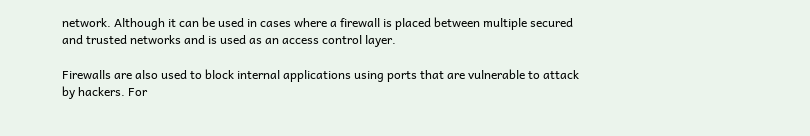network. Although it can be used in cases where a firewall is placed between multiple secured and trusted networks and is used as an access control layer.

Firewalls are also used to block internal applications using ports that are vulnerable to attack by hackers. For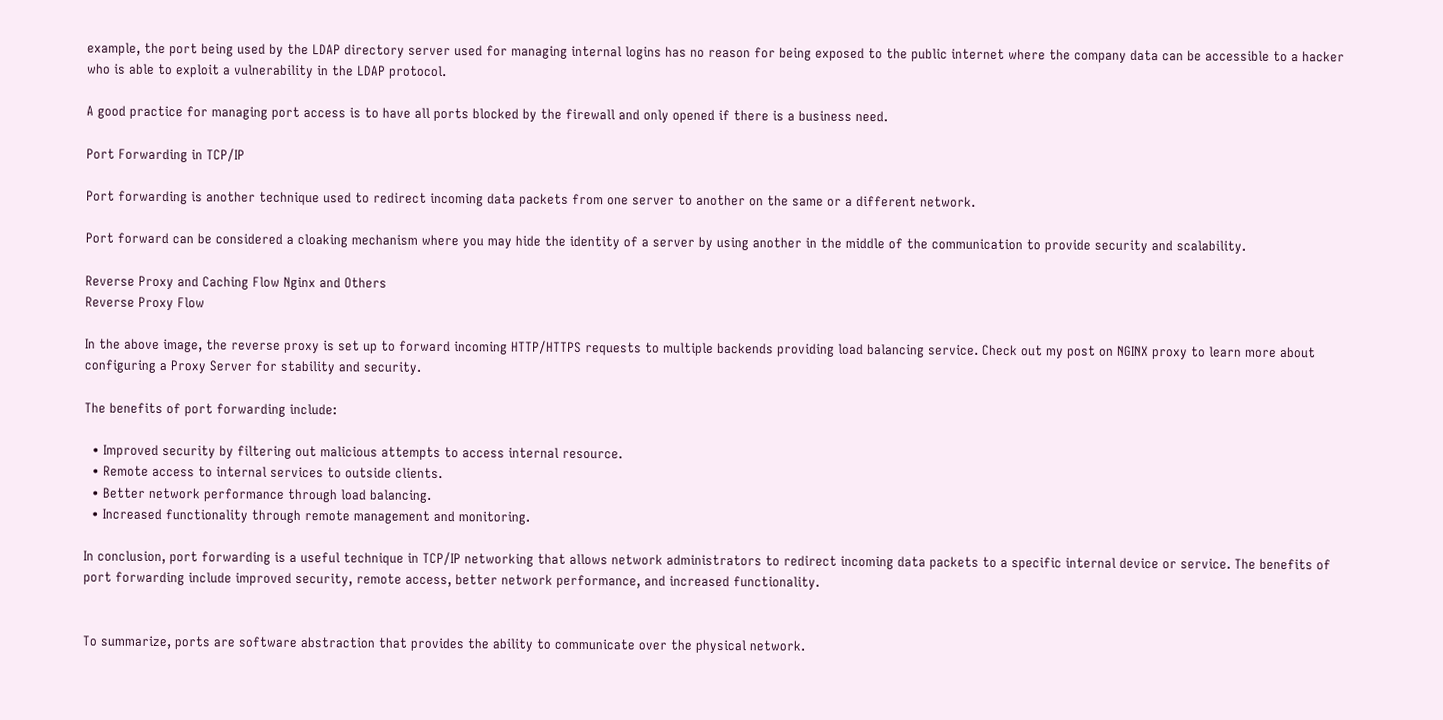example, the port being used by the LDAP directory server used for managing internal logins has no reason for being exposed to the public internet where the company data can be accessible to a hacker who is able to exploit a vulnerability in the LDAP protocol.

A good practice for managing port access is to have all ports blocked by the firewall and only opened if there is a business need.

Port Forwarding in TCP/IP

Port forwarding is another technique used to redirect incoming data packets from one server to another on the same or a different network.

Port forward can be considered a cloaking mechanism where you may hide the identity of a server by using another in the middle of the communication to provide security and scalability.

Reverse Proxy and Caching Flow Nginx and Others
Reverse Proxy Flow

In the above image, the reverse proxy is set up to forward incoming HTTP/HTTPS requests to multiple backends providing load balancing service. Check out my post on NGINX proxy to learn more about configuring a Proxy Server for stability and security.

The benefits of port forwarding include:

  • Improved security by filtering out malicious attempts to access internal resource.
  • Remote access to internal services to outside clients.
  • Better network performance through load balancing.
  • Increased functionality through remote management and monitoring.

In conclusion, port forwarding is a useful technique in TCP/IP networking that allows network administrators to redirect incoming data packets to a specific internal device or service. The benefits of port forwarding include improved security, remote access, better network performance, and increased functionality.


To summarize, ports are software abstraction that provides the ability to communicate over the physical network.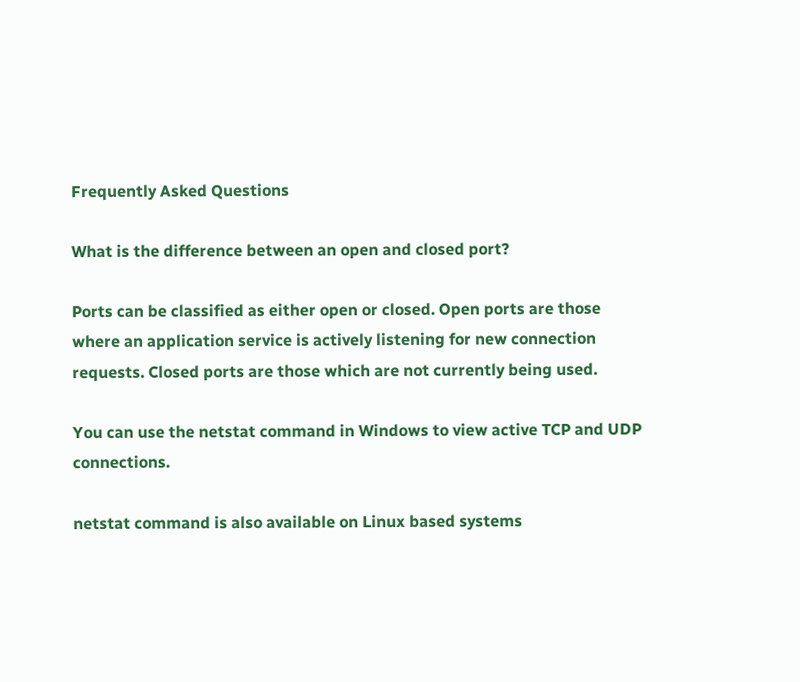Frequently Asked Questions

What is the difference between an open and closed port?

Ports can be classified as either open or closed. Open ports are those where an application service is actively listening for new connection requests. Closed ports are those which are not currently being used.

You can use the netstat command in Windows to view active TCP and UDP connections.

netstat command is also available on Linux based systems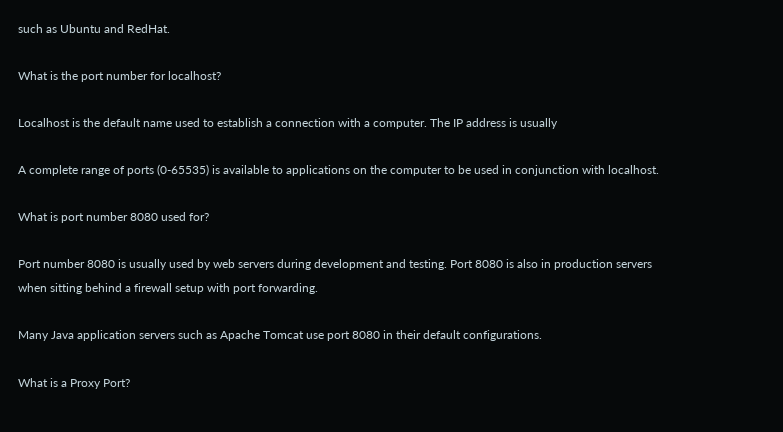such as Ubuntu and RedHat.

What is the port number for localhost?

Localhost is the default name used to establish a connection with a computer. The IP address is usually

A complete range of ports (0-65535) is available to applications on the computer to be used in conjunction with localhost.

What is port number 8080 used for?

Port number 8080 is usually used by web servers during development and testing. Port 8080 is also in production servers when sitting behind a firewall setup with port forwarding.

Many Java application servers such as Apache Tomcat use port 8080 in their default configurations.

What is a Proxy Port?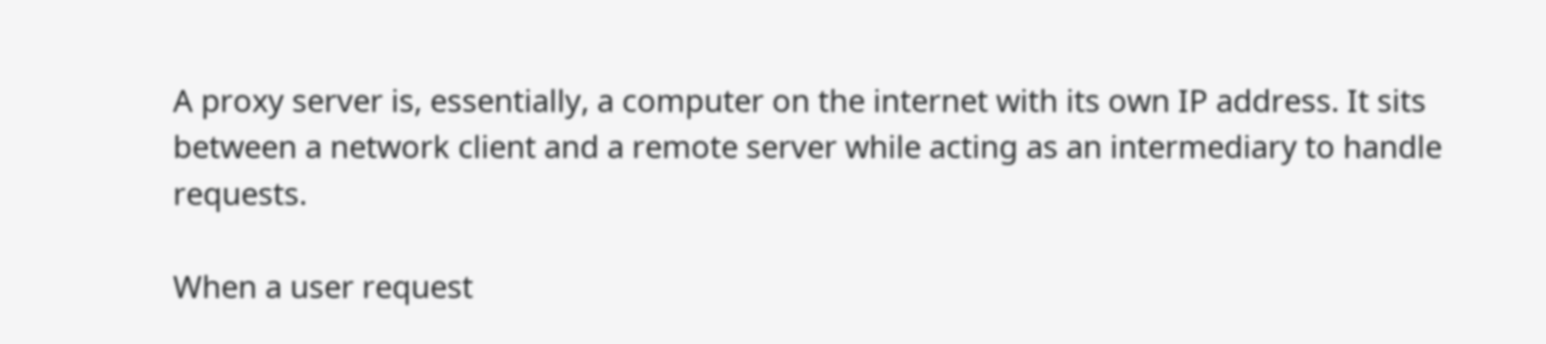A proxy server is, essentially, a computer on the internet with its own IP address. It sits between a network client and a remote server while acting as an intermediary to handle requests.

When a user request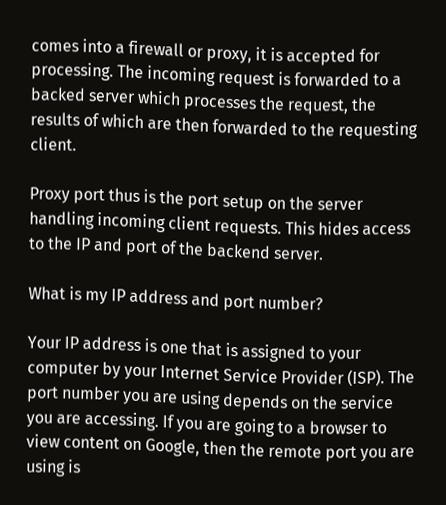comes into a firewall or proxy, it is accepted for processing. The incoming request is forwarded to a backed server which processes the request, the results of which are then forwarded to the requesting client.

Proxy port thus is the port setup on the server handling incoming client requests. This hides access to the IP and port of the backend server.

What is my IP address and port number?

Your IP address is one that is assigned to your computer by your Internet Service Provider (ISP). The port number you are using depends on the service you are accessing. If you are going to a browser to view content on Google, then the remote port you are using is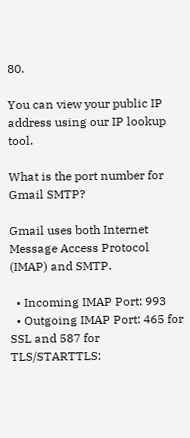80.

You can view your public IP address using our IP lookup tool.

What is the port number for Gmail SMTP?

Gmail uses both Internet Message Access Protocol (IMAP) and SMTP.

  • Incoming IMAP Port: 993
  • Outgoing IMAP Port: 465 for SSL and 587 for TLS/STARTTLS: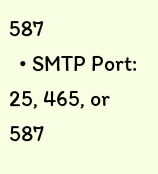587
  • SMTP Port: 25, 465, or 587